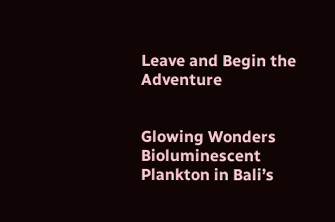Leave and Begin the Adventure


Glowing Wonders Bioluminescent Plankton in Bali’s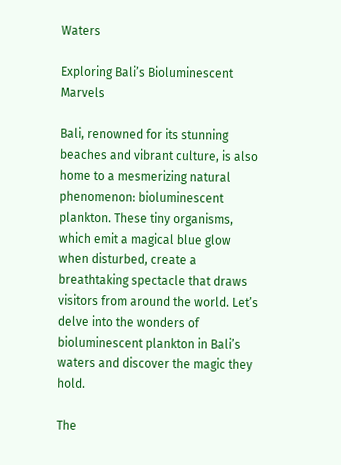Waters

Exploring Bali’s Bioluminescent Marvels

Bali, renowned for its stunning beaches and vibrant culture, is also home to a mesmerizing natural phenomenon: bioluminescent plankton. These tiny organisms, which emit a magical blue glow when disturbed, create a breathtaking spectacle that draws visitors from around the world. Let’s delve into the wonders of bioluminescent plankton in Bali’s waters and discover the magic they hold.

The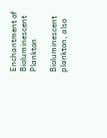Enchantment of Bioluminescent Plankton

Bioluminescent plankton, also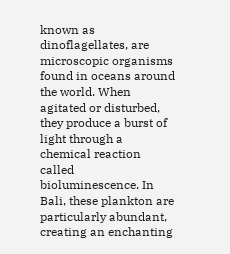known as dinoflagellates, are microscopic organisms found in oceans around the world. When agitated or disturbed, they produce a burst of light through a chemical reaction called bioluminescence. In Bali, these plankton are particularly abundant, creating an enchanting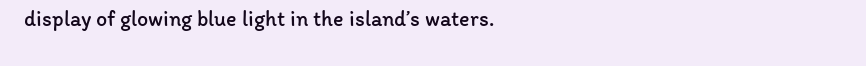display of glowing blue light in the island’s waters.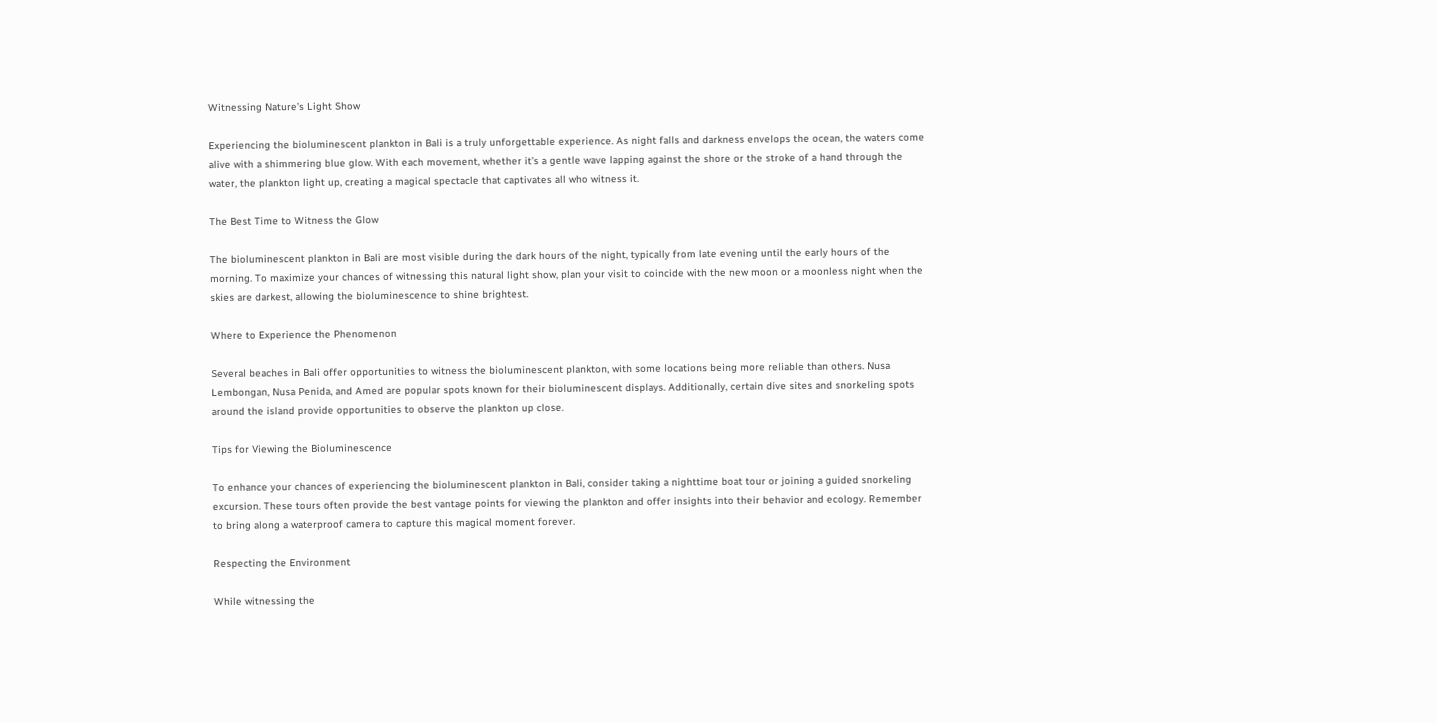Witnessing Nature’s Light Show

Experiencing the bioluminescent plankton in Bali is a truly unforgettable experience. As night falls and darkness envelops the ocean, the waters come alive with a shimmering blue glow. With each movement, whether it’s a gentle wave lapping against the shore or the stroke of a hand through the water, the plankton light up, creating a magical spectacle that captivates all who witness it.

The Best Time to Witness the Glow

The bioluminescent plankton in Bali are most visible during the dark hours of the night, typically from late evening until the early hours of the morning. To maximize your chances of witnessing this natural light show, plan your visit to coincide with the new moon or a moonless night when the skies are darkest, allowing the bioluminescence to shine brightest.

Where to Experience the Phenomenon

Several beaches in Bali offer opportunities to witness the bioluminescent plankton, with some locations being more reliable than others. Nusa Lembongan, Nusa Penida, and Amed are popular spots known for their bioluminescent displays. Additionally, certain dive sites and snorkeling spots around the island provide opportunities to observe the plankton up close.

Tips for Viewing the Bioluminescence

To enhance your chances of experiencing the bioluminescent plankton in Bali, consider taking a nighttime boat tour or joining a guided snorkeling excursion. These tours often provide the best vantage points for viewing the plankton and offer insights into their behavior and ecology. Remember to bring along a waterproof camera to capture this magical moment forever.

Respecting the Environment

While witnessing the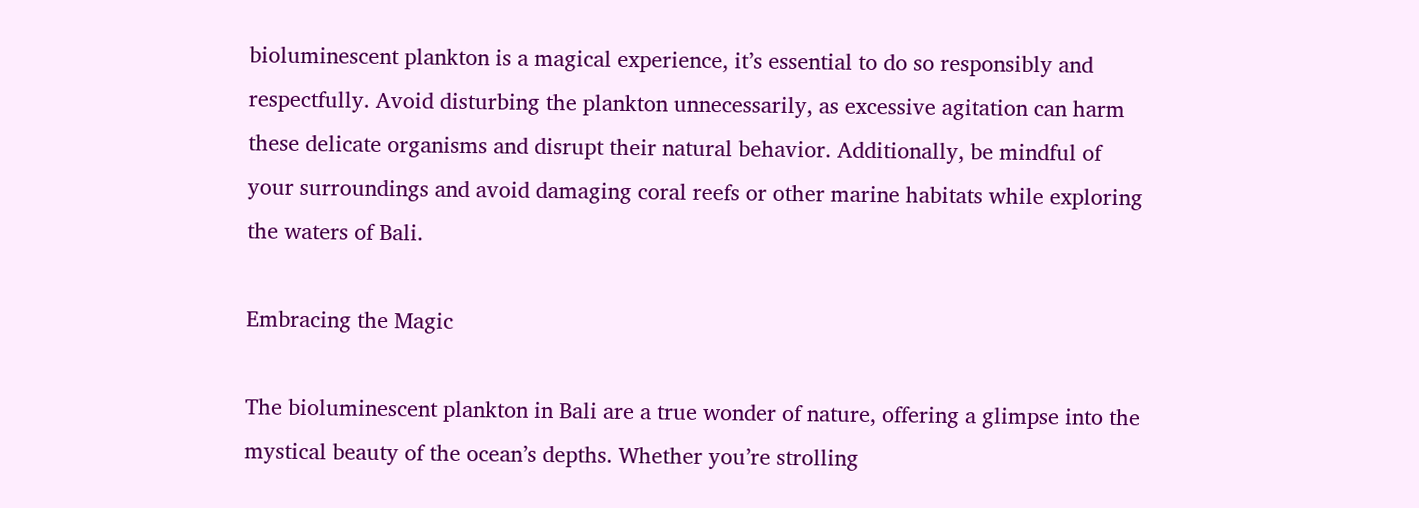bioluminescent plankton is a magical experience, it’s essential to do so responsibly and respectfully. Avoid disturbing the plankton unnecessarily, as excessive agitation can harm these delicate organisms and disrupt their natural behavior. Additionally, be mindful of your surroundings and avoid damaging coral reefs or other marine habitats while exploring the waters of Bali.

Embracing the Magic

The bioluminescent plankton in Bali are a true wonder of nature, offering a glimpse into the mystical beauty of the ocean’s depths. Whether you’re strolling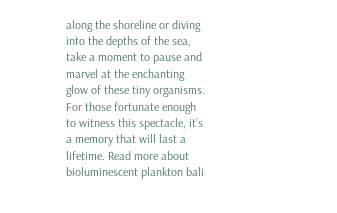along the shoreline or diving into the depths of the sea, take a moment to pause and marvel at the enchanting glow of these tiny organisms. For those fortunate enough to witness this spectacle, it’s a memory that will last a lifetime. Read more about bioluminescent plankton bali